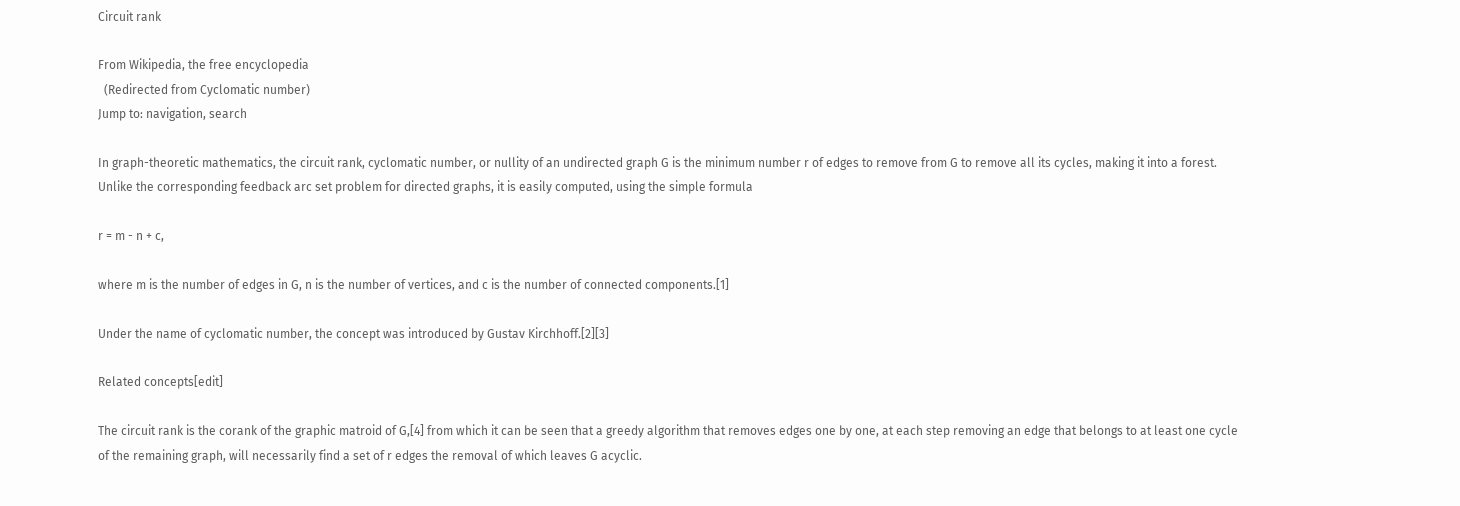Circuit rank

From Wikipedia, the free encyclopedia
  (Redirected from Cyclomatic number)
Jump to: navigation, search

In graph-theoretic mathematics, the circuit rank, cyclomatic number, or nullity of an undirected graph G is the minimum number r of edges to remove from G to remove all its cycles, making it into a forest. Unlike the corresponding feedback arc set problem for directed graphs, it is easily computed, using the simple formula

r = m - n + c,

where m is the number of edges in G, n is the number of vertices, and c is the number of connected components.[1]

Under the name of cyclomatic number, the concept was introduced by Gustav Kirchhoff.[2][3]

Related concepts[edit]

The circuit rank is the corank of the graphic matroid of G,[4] from which it can be seen that a greedy algorithm that removes edges one by one, at each step removing an edge that belongs to at least one cycle of the remaining graph, will necessarily find a set of r edges the removal of which leaves G acyclic.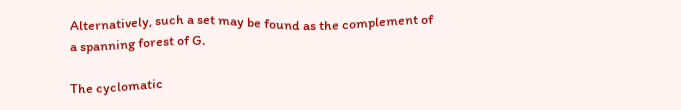Alternatively, such a set may be found as the complement of a spanning forest of G.

The cyclomatic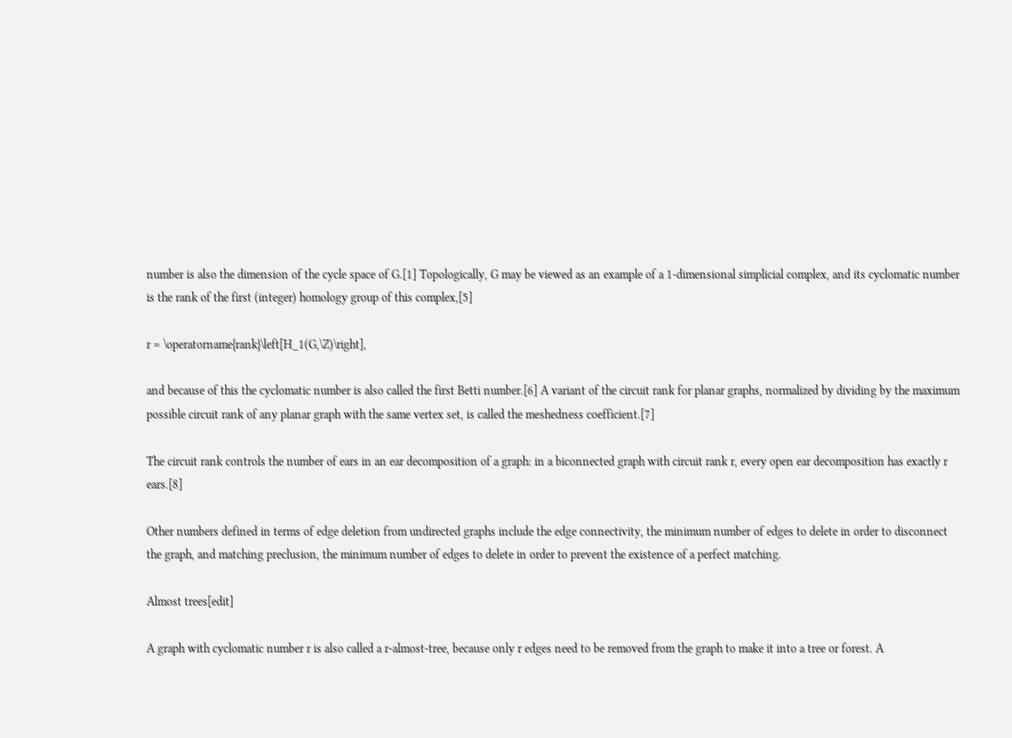number is also the dimension of the cycle space of G.[1] Topologically, G may be viewed as an example of a 1-dimensional simplicial complex, and its cyclomatic number is the rank of the first (integer) homology group of this complex,[5]

r = \operatorname{rank}\left[H_1(G,\Z)\right],

and because of this the cyclomatic number is also called the first Betti number.[6] A variant of the circuit rank for planar graphs, normalized by dividing by the maximum possible circuit rank of any planar graph with the same vertex set, is called the meshedness coefficient.[7]

The circuit rank controls the number of ears in an ear decomposition of a graph: in a biconnected graph with circuit rank r, every open ear decomposition has exactly r ears.[8]

Other numbers defined in terms of edge deletion from undirected graphs include the edge connectivity, the minimum number of edges to delete in order to disconnect the graph, and matching preclusion, the minimum number of edges to delete in order to prevent the existence of a perfect matching.

Almost trees[edit]

A graph with cyclomatic number r is also called a r-almost-tree, because only r edges need to be removed from the graph to make it into a tree or forest. A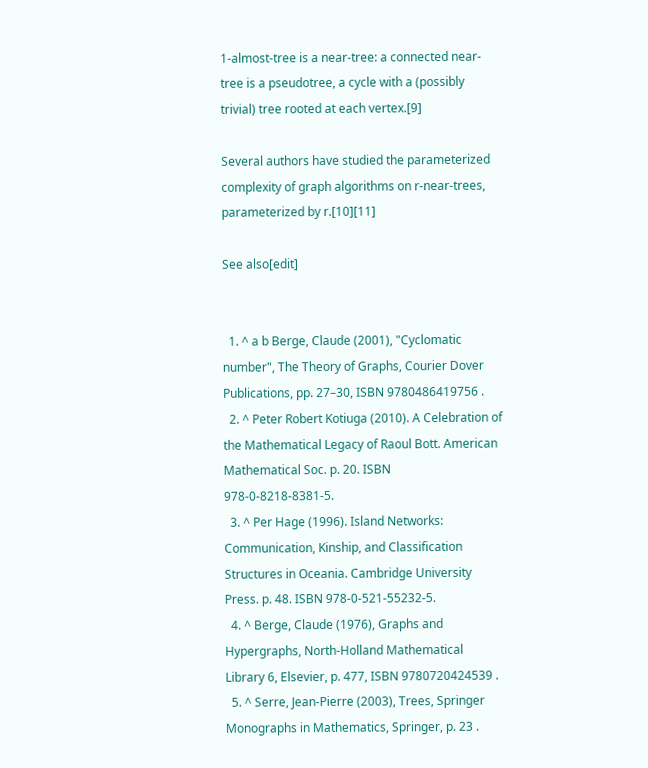1-almost-tree is a near-tree: a connected near-tree is a pseudotree, a cycle with a (possibly trivial) tree rooted at each vertex.[9]

Several authors have studied the parameterized complexity of graph algorithms on r-near-trees, parameterized by r.[10][11]

See also[edit]


  1. ^ a b Berge, Claude (2001), "Cyclomatic number", The Theory of Graphs, Courier Dover Publications, pp. 27–30, ISBN 9780486419756 .
  2. ^ Peter Robert Kotiuga (2010). A Celebration of the Mathematical Legacy of Raoul Bott. American Mathematical Soc. p. 20. ISBN 978-0-8218-8381-5.
  3. ^ Per Hage (1996). Island Networks: Communication, Kinship, and Classification Structures in Oceania. Cambridge University Press. p. 48. ISBN 978-0-521-55232-5.
  4. ^ Berge, Claude (1976), Graphs and Hypergraphs, North-Holland Mathematical Library 6, Elsevier, p. 477, ISBN 9780720424539 .
  5. ^ Serre, Jean-Pierre (2003), Trees, Springer Monographs in Mathematics, Springer, p. 23 .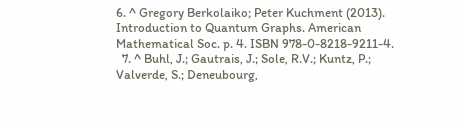6. ^ Gregory Berkolaiko; Peter Kuchment (2013). Introduction to Quantum Graphs. American Mathematical Soc. p. 4. ISBN 978-0-8218-9211-4.
  7. ^ Buhl, J.; Gautrais, J.; Sole, R.V.; Kuntz, P.; Valverde, S.; Deneubourg,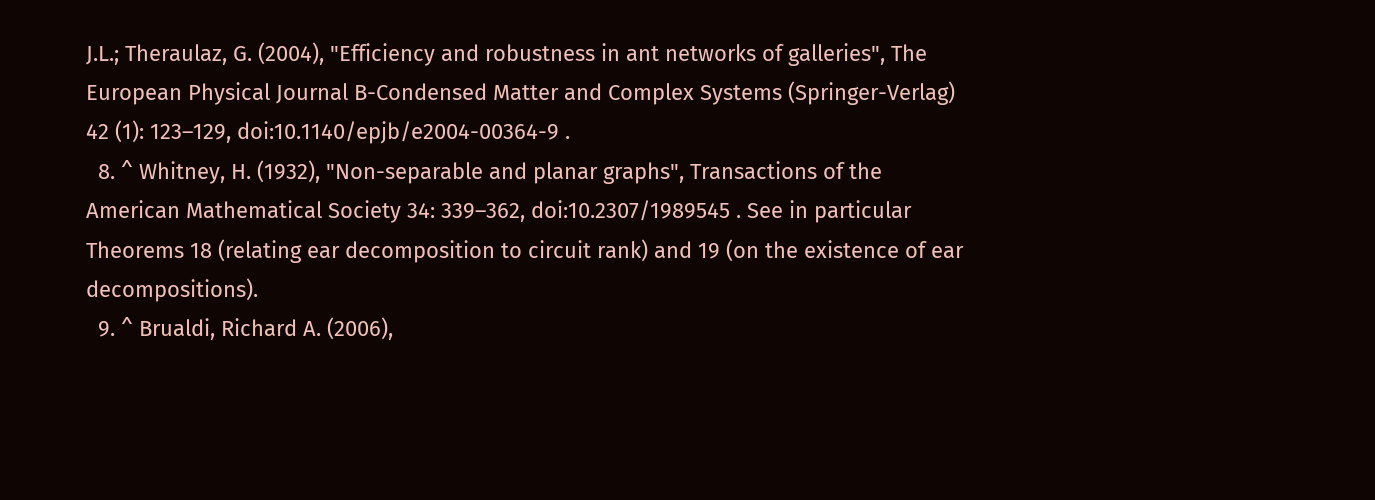J.L.; Theraulaz, G. (2004), "Efficiency and robustness in ant networks of galleries", The European Physical Journal B-Condensed Matter and Complex Systems (Springer-Verlag) 42 (1): 123–129, doi:10.1140/epjb/e2004-00364-9 .
  8. ^ Whitney, H. (1932), "Non-separable and planar graphs", Transactions of the American Mathematical Society 34: 339–362, doi:10.2307/1989545 . See in particular Theorems 18 (relating ear decomposition to circuit rank) and 19 (on the existence of ear decompositions).
  9. ^ Brualdi, Richard A. (2006),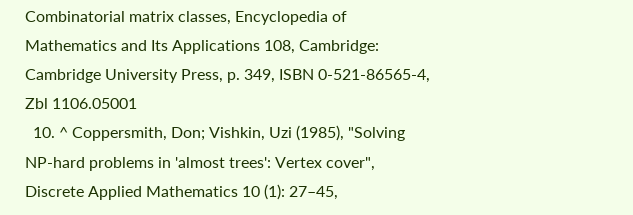Combinatorial matrix classes, Encyclopedia of Mathematics and Its Applications 108, Cambridge: Cambridge University Press, p. 349, ISBN 0-521-86565-4, Zbl 1106.05001
  10. ^ Coppersmith, Don; Vishkin, Uzi (1985), "Solving NP-hard problems in 'almost trees': Vertex cover", Discrete Applied Mathematics 10 (1): 27–45,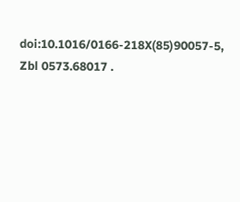doi:10.1016/0166-218X(85)90057-5, Zbl 0573.68017 .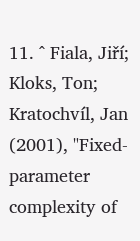11. ^ Fiala, Jiří; Kloks, Ton; Kratochvíl, Jan (2001), "Fixed-parameter complexity of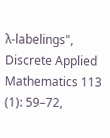λ-labelings", Discrete Applied Mathematics 113 (1): 59–72,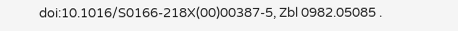doi:10.1016/S0166-218X(00)00387-5, Zbl 0982.05085 .